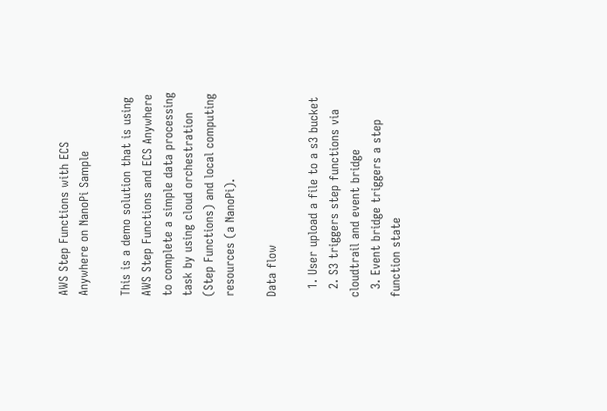AWS Step Functions with ECS Anywhere on NanoPi Sample

This is a demo solution that is using AWS Step Functions and ECS Anywhere to complete a simple data processing task by using cloud orchestration (Step Functions) and local computing resources (a NanoPi).

Data flow

  1. User upload a file to a s3 bucket
  2. S3 triggers step functions via cloudtrail and event bridge
  3. Event bridge triggers a step function state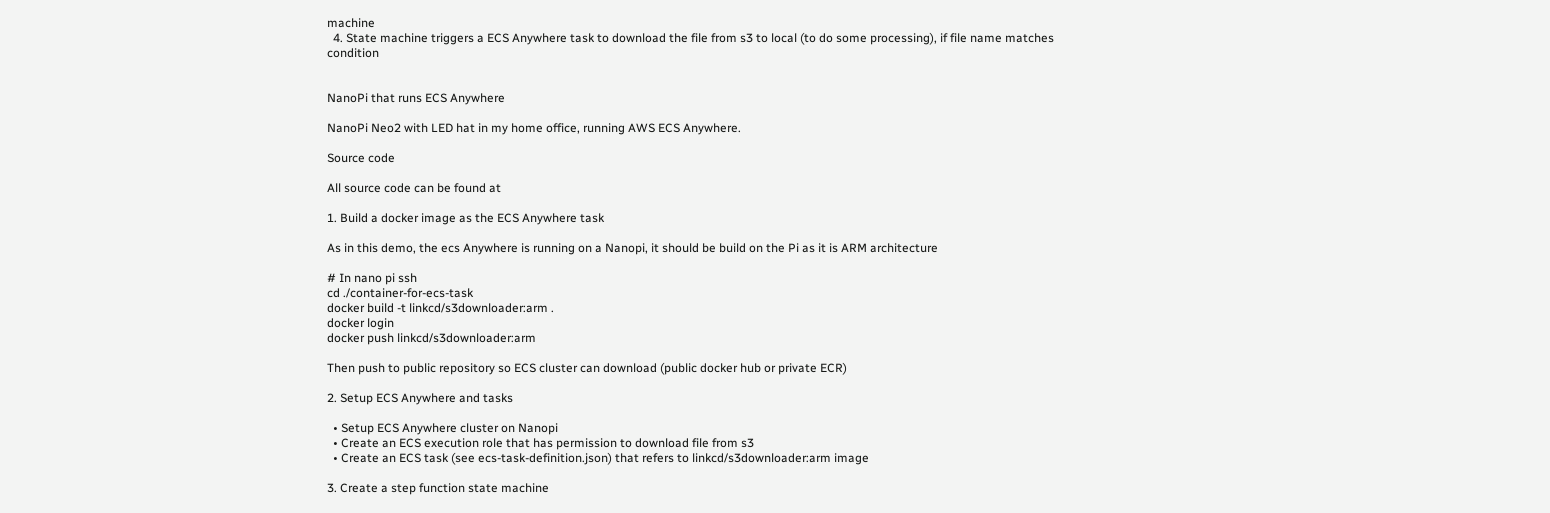machine
  4. State machine triggers a ECS Anywhere task to download the file from s3 to local (to do some processing), if file name matches condition


NanoPi that runs ECS Anywhere

NanoPi Neo2 with LED hat in my home office, running AWS ECS Anywhere.

Source code

All source code can be found at

1. Build a docker image as the ECS Anywhere task

As in this demo, the ecs Anywhere is running on a Nanopi, it should be build on the Pi as it is ARM architecture

# In nano pi ssh
cd ./container-for-ecs-task
docker build -t linkcd/s3downloader:arm .
docker login
docker push linkcd/s3downloader:arm

Then push to public repository so ECS cluster can download (public docker hub or private ECR)

2. Setup ECS Anywhere and tasks

  • Setup ECS Anywhere cluster on Nanopi
  • Create an ECS execution role that has permission to download file from s3
  • Create an ECS task (see ecs-task-definition.json) that refers to linkcd/s3downloader:arm image

3. Create a step function state machine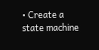• Create a state machine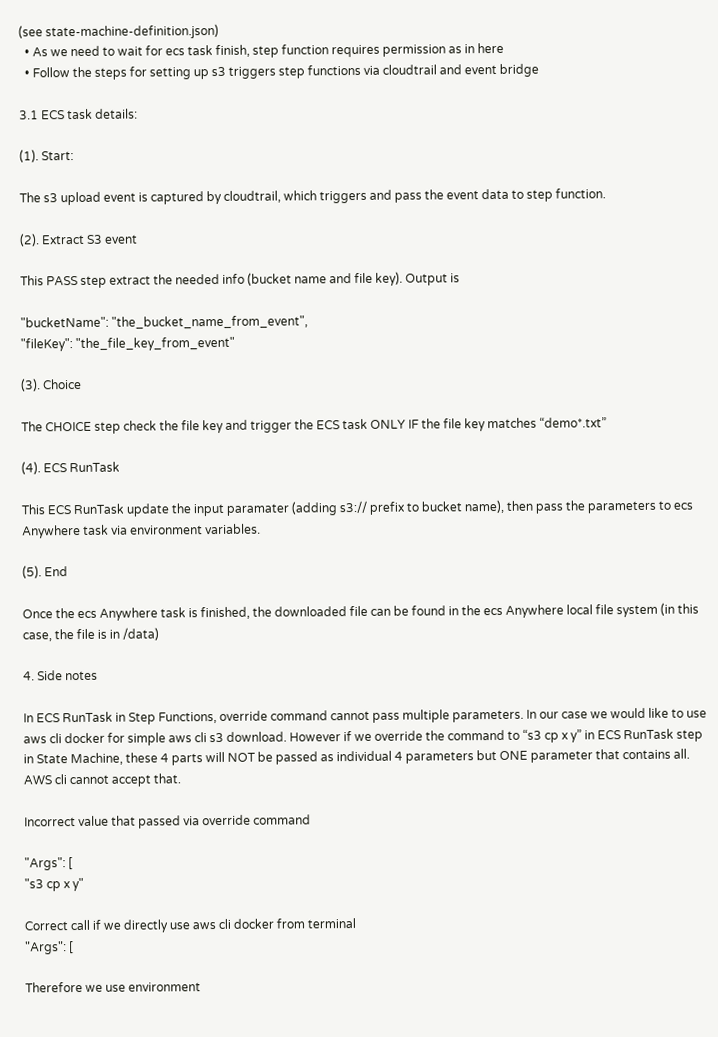(see state-machine-definition.json)
  • As we need to wait for ecs task finish, step function requires permission as in here
  • Follow the steps for setting up s3 triggers step functions via cloudtrail and event bridge

3.1 ECS task details:

(1). Start:

The s3 upload event is captured by cloudtrail, which triggers and pass the event data to step function.

(2). Extract S3 event

This PASS step extract the needed info (bucket name and file key). Output is

"bucketName": "the_bucket_name_from_event",
"fileKey": "the_file_key_from_event"

(3). Choice

The CHOICE step check the file key and trigger the ECS task ONLY IF the file key matches “demo*.txt”

(4). ECS RunTask

This ECS RunTask update the input paramater (adding s3:// prefix to bucket name), then pass the parameters to ecs Anywhere task via environment variables.

(5). End

Once the ecs Anywhere task is finished, the downloaded file can be found in the ecs Anywhere local file system (in this case, the file is in /data)

4. Side notes

In ECS RunTask in Step Functions, override command cannot pass multiple parameters. In our case we would like to use aws cli docker for simple aws cli s3 download. However if we override the command to “s3 cp x y” in ECS RunTask step in State Machine, these 4 parts will NOT be passed as individual 4 parameters but ONE parameter that contains all. AWS cli cannot accept that.

Incorrect value that passed via override command

"Args": [
"s3 cp x y"

Correct call if we directly use aws cli docker from terminal
"Args": [

Therefore we use environment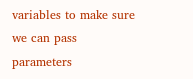variables to make sure we can pass parameters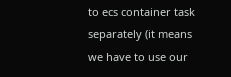to ecs container task separately (it means we have to use our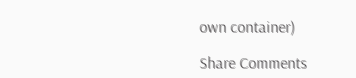own container)

Share Comments